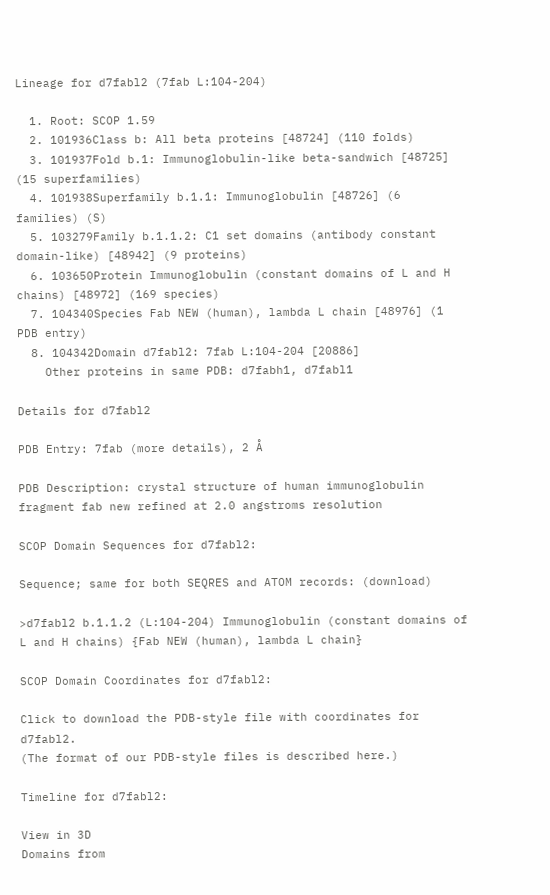Lineage for d7fabl2 (7fab L:104-204)

  1. Root: SCOP 1.59
  2. 101936Class b: All beta proteins [48724] (110 folds)
  3. 101937Fold b.1: Immunoglobulin-like beta-sandwich [48725] (15 superfamilies)
  4. 101938Superfamily b.1.1: Immunoglobulin [48726] (6 families) (S)
  5. 103279Family b.1.1.2: C1 set domains (antibody constant domain-like) [48942] (9 proteins)
  6. 103650Protein Immunoglobulin (constant domains of L and H chains) [48972] (169 species)
  7. 104340Species Fab NEW (human), lambda L chain [48976] (1 PDB entry)
  8. 104342Domain d7fabl2: 7fab L:104-204 [20886]
    Other proteins in same PDB: d7fabh1, d7fabl1

Details for d7fabl2

PDB Entry: 7fab (more details), 2 Å

PDB Description: crystal structure of human immunoglobulin fragment fab new refined at 2.0 angstroms resolution

SCOP Domain Sequences for d7fabl2:

Sequence; same for both SEQRES and ATOM records: (download)

>d7fabl2 b.1.1.2 (L:104-204) Immunoglobulin (constant domains of L and H chains) {Fab NEW (human), lambda L chain}

SCOP Domain Coordinates for d7fabl2:

Click to download the PDB-style file with coordinates for d7fabl2.
(The format of our PDB-style files is described here.)

Timeline for d7fabl2:

View in 3D
Domains from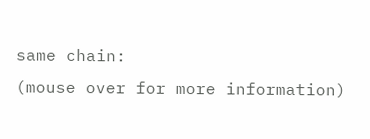same chain:
(mouse over for more information)